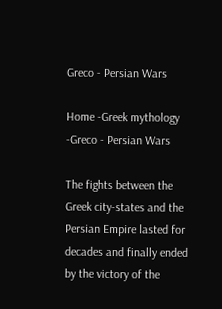Greco - Persian Wars

Home -Greek mythology -Greco - Persian Wars

The fights between the Greek city-states and the Persian Empire lasted for decades and finally ended by the victory of the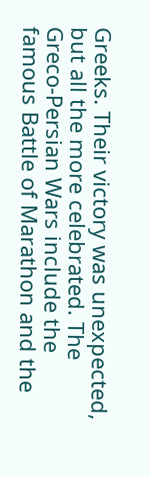Greeks. Their victory was unexpected, but all the more celebrated. The Greco-Persian Wars include the famous Battle of Marathon and the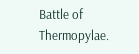Battle of Thermopylae.